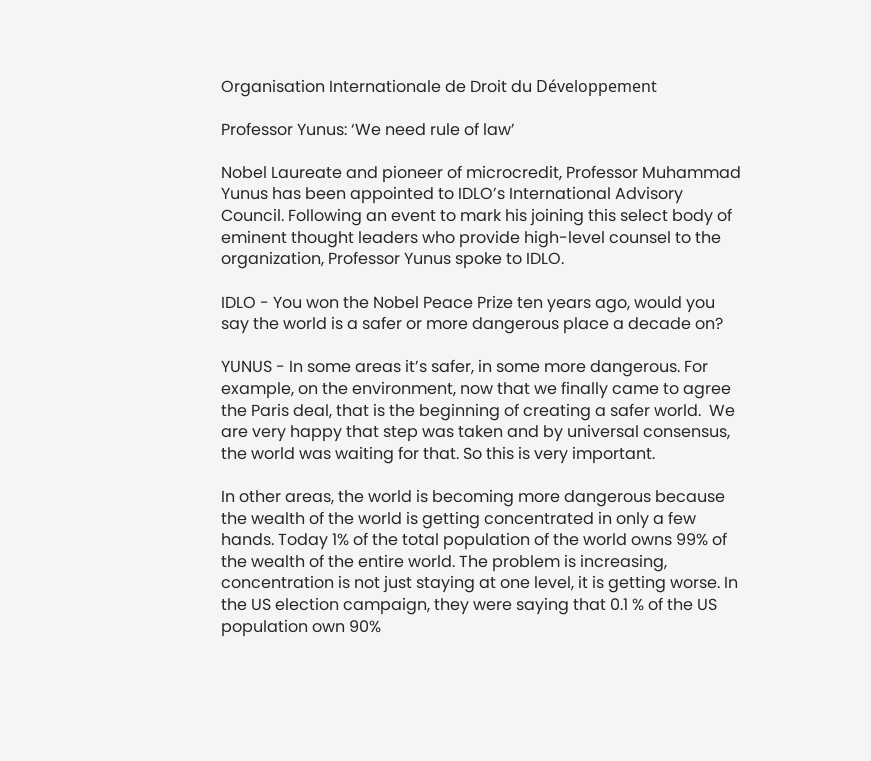Organisation Internationale de Droit du Développement

Professor Yunus: ‘We need rule of law’

Nobel Laureate and pioneer of microcredit, Professor Muhammad Yunus has been appointed to IDLO’s International Advisory Council. Following an event to mark his joining this select body of eminent thought leaders who provide high-level counsel to the organization, Professor Yunus spoke to IDLO.

IDLO - You won the Nobel Peace Prize ten years ago, would you say the world is a safer or more dangerous place a decade on?

YUNUS - In some areas it’s safer, in some more dangerous. For example, on the environment, now that we finally came to agree the Paris deal, that is the beginning of creating a safer world.  We are very happy that step was taken and by universal consensus, the world was waiting for that. So this is very important.

In other areas, the world is becoming more dangerous because the wealth of the world is getting concentrated in only a few hands. Today 1% of the total population of the world owns 99% of the wealth of the entire world. The problem is increasing, concentration is not just staying at one level, it is getting worse. In the US election campaign, they were saying that 0.1 % of the US population own 90%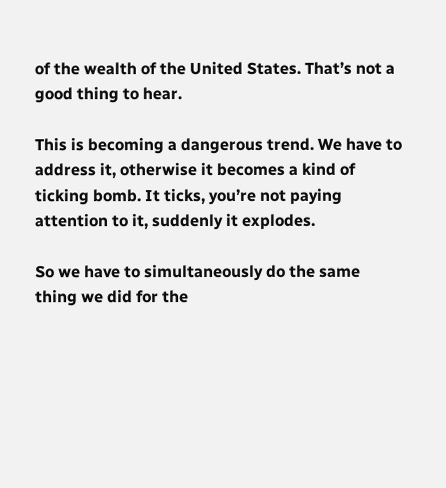of the wealth of the United States. That’s not a good thing to hear.

This is becoming a dangerous trend. We have to address it, otherwise it becomes a kind of ticking bomb. It ticks, you’re not paying attention to it, suddenly it explodes.

So we have to simultaneously do the same thing we did for the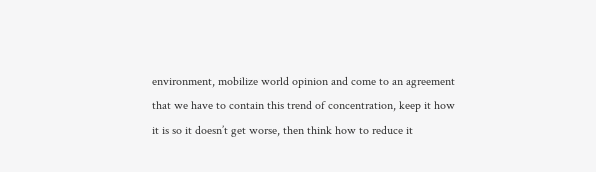environment, mobilize world opinion and come to an agreement that we have to contain this trend of concentration, keep it how it is so it doesn’t get worse, then think how to reduce it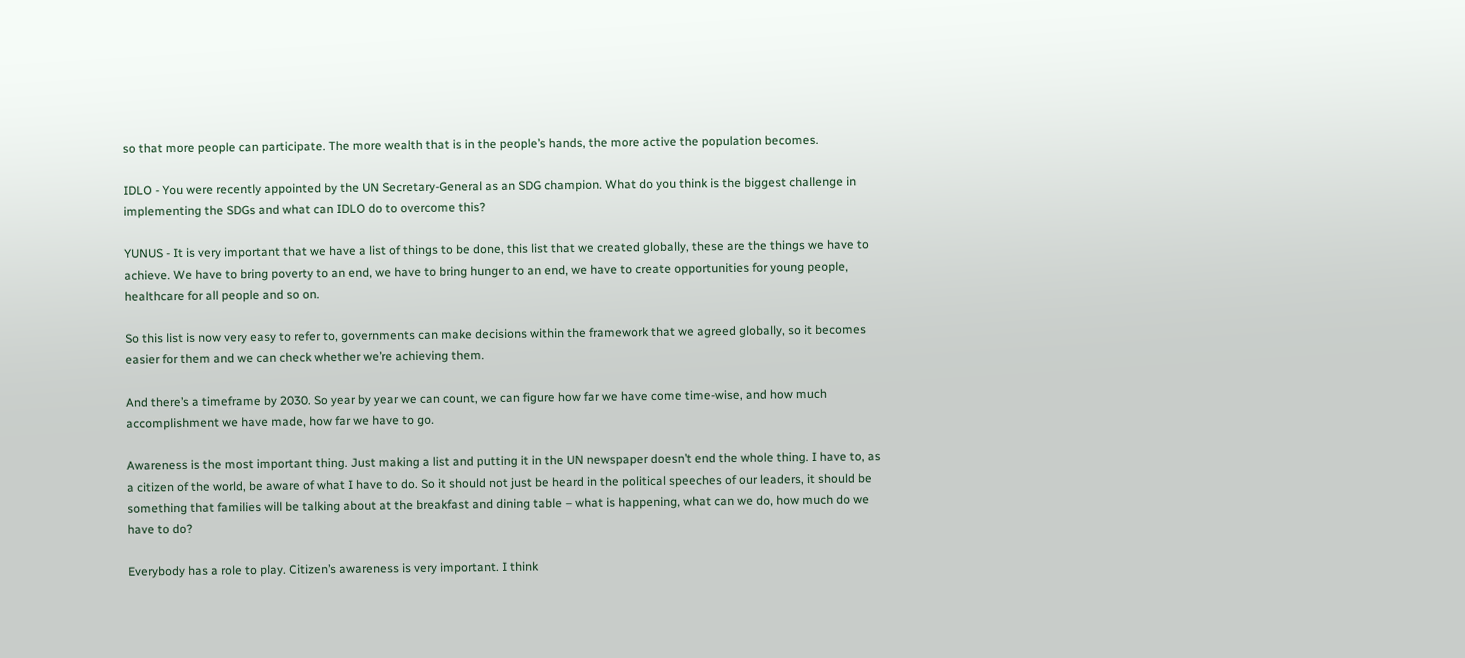so that more people can participate. The more wealth that is in the people’s hands, the more active the population becomes.

IDLO - You were recently appointed by the UN Secretary-General as an SDG champion. What do you think is the biggest challenge in implementing the SDGs and what can IDLO do to overcome this?

YUNUS - It is very important that we have a list of things to be done, this list that we created globally, these are the things we have to achieve. We have to bring poverty to an end, we have to bring hunger to an end, we have to create opportunities for young people, healthcare for all people and so on.

So this list is now very easy to refer to, governments can make decisions within the framework that we agreed globally, so it becomes easier for them and we can check whether we’re achieving them.

And there’s a timeframe by 2030. So year by year we can count, we can figure how far we have come time-wise, and how much accomplishment we have made, how far we have to go.

Awareness is the most important thing. Just making a list and putting it in the UN newspaper doesn’t end the whole thing. I have to, as a citizen of the world, be aware of what I have to do. So it should not just be heard in the political speeches of our leaders, it should be something that families will be talking about at the breakfast and dining table – what is happening, what can we do, how much do we have to do?

Everybody has a role to play. Citizen’s awareness is very important. I think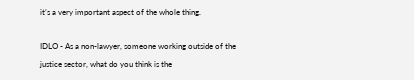it’s a very important aspect of the whole thing.

IDLO - As a non-lawyer, someone working outside of the justice sector, what do you think is the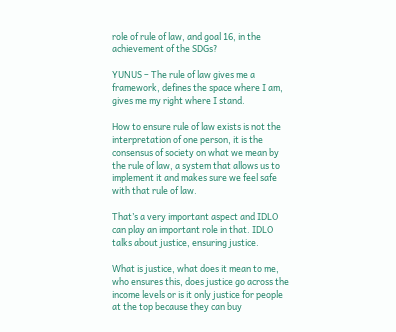role of rule of law, and goal 16, in the achievement of the SDGs?

YUNUS – The rule of law gives me a framework, defines the space where I am, gives me my right where I stand.

How to ensure rule of law exists is not the interpretation of one person, it is the consensus of society on what we mean by the rule of law, a system that allows us to implement it and makes sure we feel safe with that rule of law.

That’s a very important aspect and IDLO can play an important role in that. IDLO talks about justice, ensuring justice.

What is justice, what does it mean to me, who ensures this, does justice go across the income levels or is it only justice for people at the top because they can buy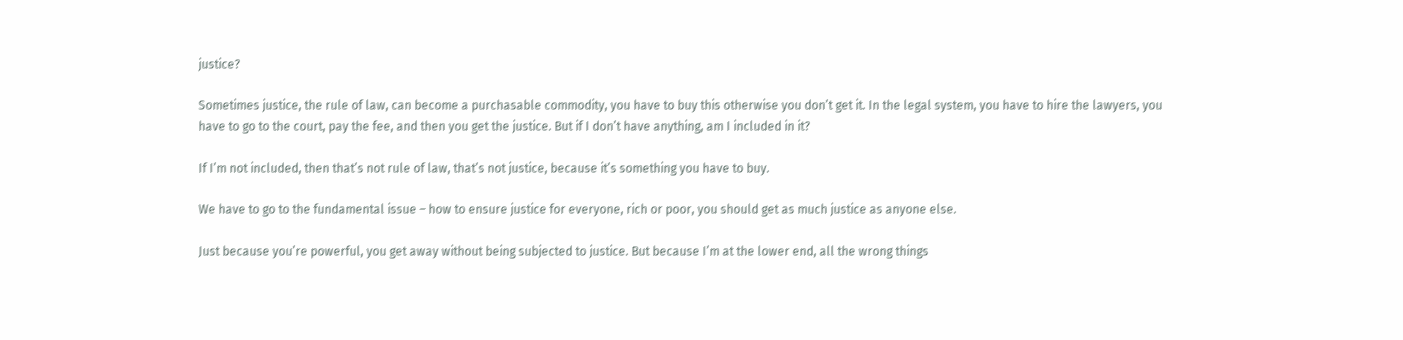justice?

Sometimes justice, the rule of law, can become a purchasable commodity, you have to buy this otherwise you don’t get it. In the legal system, you have to hire the lawyers, you have to go to the court, pay the fee, and then you get the justice. But if I don’t have anything, am I included in it?

If I’m not included, then that’s not rule of law, that’s not justice, because it’s something you have to buy.

We have to go to the fundamental issue – how to ensure justice for everyone, rich or poor, you should get as much justice as anyone else.

Just because you’re powerful, you get away without being subjected to justice. But because I’m at the lower end, all the wrong things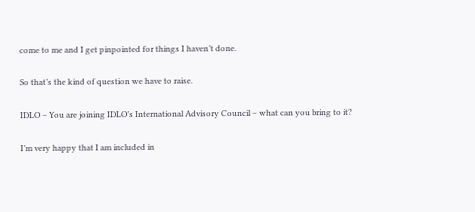come to me and I get pinpointed for things I haven’t done.

So that’s the kind of question we have to raise.

IDLO – You are joining IDLO’s International Advisory Council – what can you bring to it?

I’m very happy that I am included in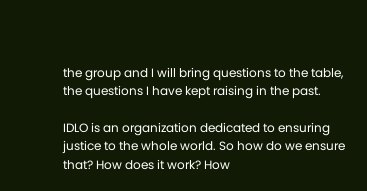the group and I will bring questions to the table, the questions I have kept raising in the past.

IDLO is an organization dedicated to ensuring justice to the whole world. So how do we ensure that? How does it work? How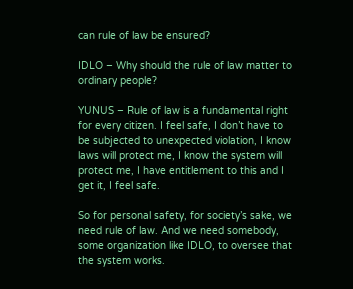can rule of law be ensured?

IDLO – Why should the rule of law matter to ordinary people?

YUNUS – Rule of law is a fundamental right for every citizen. I feel safe, I don’t have to be subjected to unexpected violation, I know laws will protect me, I know the system will protect me, I have entitlement to this and I get it, I feel safe.

So for personal safety, for society’s sake, we need rule of law. And we need somebody, some organization like IDLO, to oversee that the system works.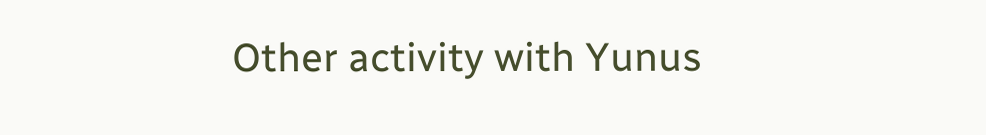Other activity with Yunus